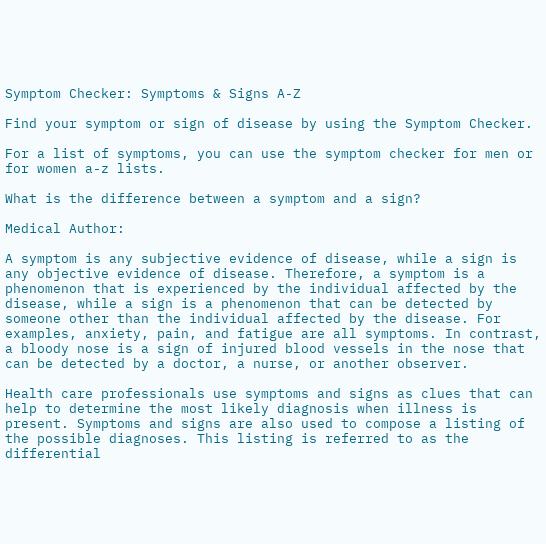Symptom Checker: Symptoms & Signs A-Z

Find your symptom or sign of disease by using the Symptom Checker.

For a list of symptoms, you can use the symptom checker for men or for women a-z lists.

What is the difference between a symptom and a sign?

Medical Author:

A symptom is any subjective evidence of disease, while a sign is any objective evidence of disease. Therefore, a symptom is a phenomenon that is experienced by the individual affected by the disease, while a sign is a phenomenon that can be detected by someone other than the individual affected by the disease. For examples, anxiety, pain, and fatigue are all symptoms. In contrast, a bloody nose is a sign of injured blood vessels in the nose that can be detected by a doctor, a nurse, or another observer.

Health care professionals use symptoms and signs as clues that can help to determine the most likely diagnosis when illness is present. Symptoms and signs are also used to compose a listing of the possible diagnoses. This listing is referred to as the differential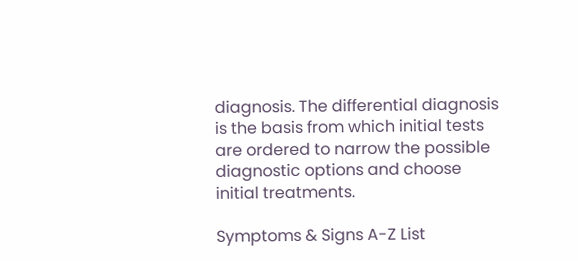diagnosis. The differential diagnosis is the basis from which initial tests are ordered to narrow the possible diagnostic options and choose initial treatments.

Symptoms & Signs A-Z List